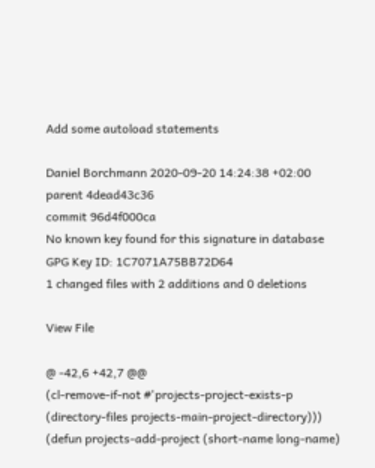Add some autoload statements

Daniel Borchmann 2020-09-20 14:24:38 +02:00
parent 4dead43c36
commit 96d4f000ca
No known key found for this signature in database
GPG Key ID: 1C7071A75BB72D64
1 changed files with 2 additions and 0 deletions

View File

@ -42,6 +42,7 @@
(cl-remove-if-not #'projects-project-exists-p
(directory-files projects-main-project-directory)))
(defun projects-add-project (short-name long-name)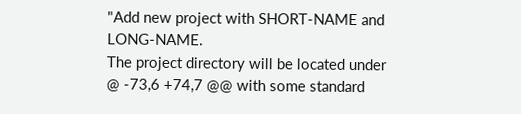"Add new project with SHORT-NAME and LONG-NAME.
The project directory will be located under
@ -73,6 +74,7 @@ with some standard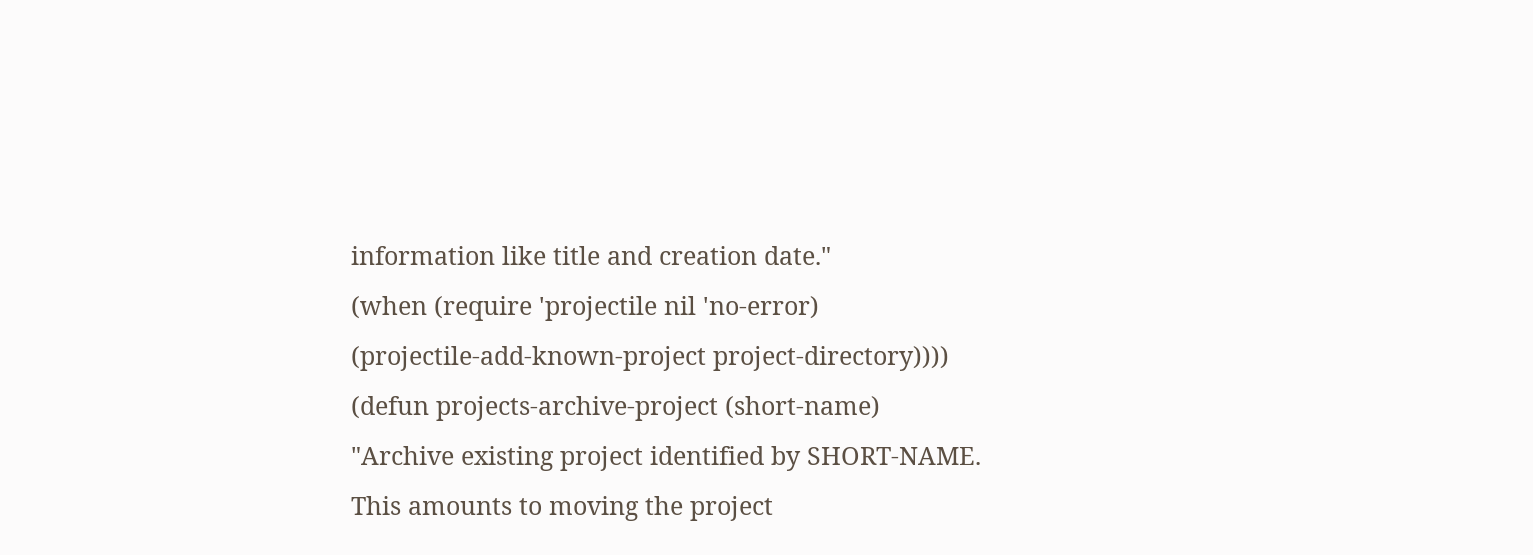information like title and creation date."
(when (require 'projectile nil 'no-error)
(projectile-add-known-project project-directory))))
(defun projects-archive-project (short-name)
"Archive existing project identified by SHORT-NAME.
This amounts to moving the project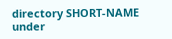directory SHORT-NAME under